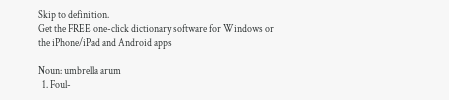Skip to definition.
Get the FREE one-click dictionary software for Windows or the iPhone/iPad and Android apps

Noun: umbrella arum
  1. Foul-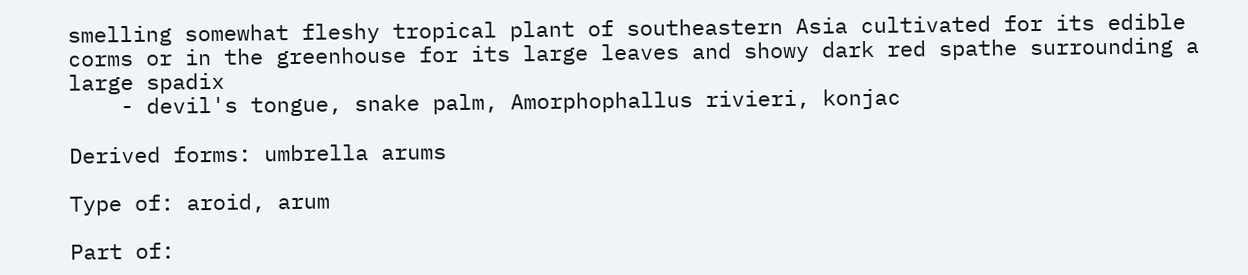smelling somewhat fleshy tropical plant of southeastern Asia cultivated for its edible corms or in the greenhouse for its large leaves and showy dark red spathe surrounding a large spadix
    - devil's tongue, snake palm, Amorphophallus rivieri, konjac

Derived forms: umbrella arums

Type of: aroid, arum

Part of: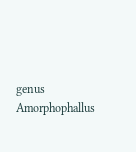genus Amorphophallus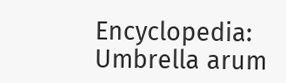Encyclopedia: Umbrella arum